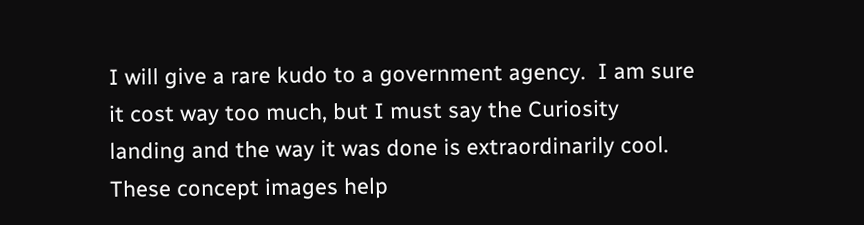I will give a rare kudo to a government agency.  I am sure it cost way too much, but I must say the Curiosity landing and the way it was done is extraordinarily cool.  These concept images help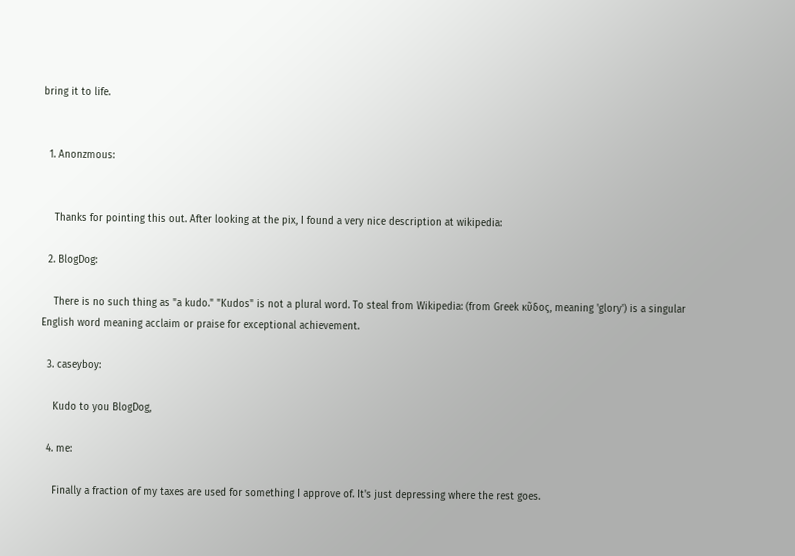bring it to life.


  1. Anonzmous:


    Thanks for pointing this out. After looking at the pix, I found a very nice description at wikipedia:

  2. BlogDog:

    There is no such thing as "a kudo." "Kudos" is not a plural word. To steal from Wikipedia: (from Greek κῦδος, meaning 'glory') is a singular English word meaning acclaim or praise for exceptional achievement.

  3. caseyboy:

    Kudo to you BlogDog,

  4. me:

    Finally a fraction of my taxes are used for something I approve of. It's just depressing where the rest goes.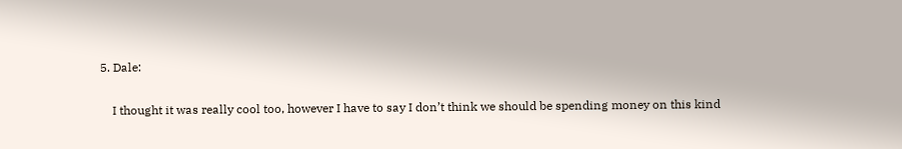5. Dale:

    I thought it was really cool too, however I have to say I don’t think we should be spending money on this kind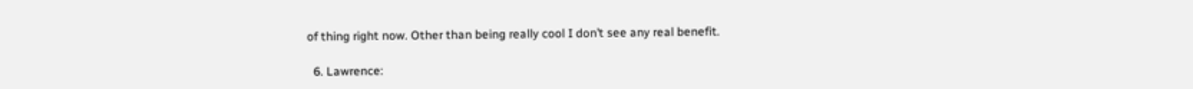of thing right now. Other than being really cool I don’t see any real benefit.

  6. Lawrence: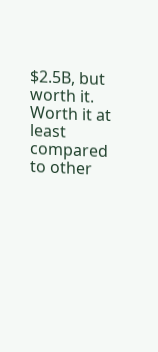$2.5B, but worth it. Worth it at least compared to other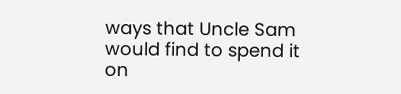ways that Uncle Sam would find to spend it on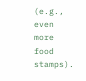(e.g., even more food stamps).